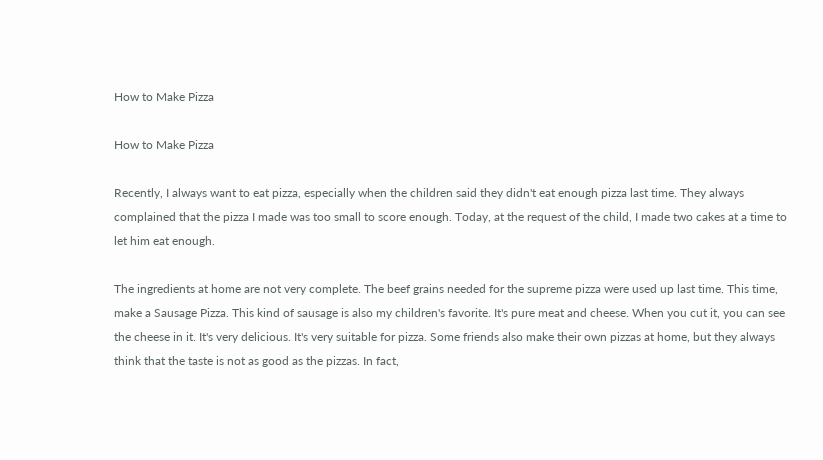How to Make Pizza

How to Make Pizza

Recently, I always want to eat pizza, especially when the children said they didn't eat enough pizza last time. They always complained that the pizza I made was too small to score enough. Today, at the request of the child, I made two cakes at a time to let him eat enough.

The ingredients at home are not very complete. The beef grains needed for the supreme pizza were used up last time. This time, make a Sausage Pizza. This kind of sausage is also my children's favorite. It's pure meat and cheese. When you cut it, you can see the cheese in it. It's very delicious. It's very suitable for pizza. Some friends also make their own pizzas at home, but they always think that the taste is not as good as the pizzas. In fact,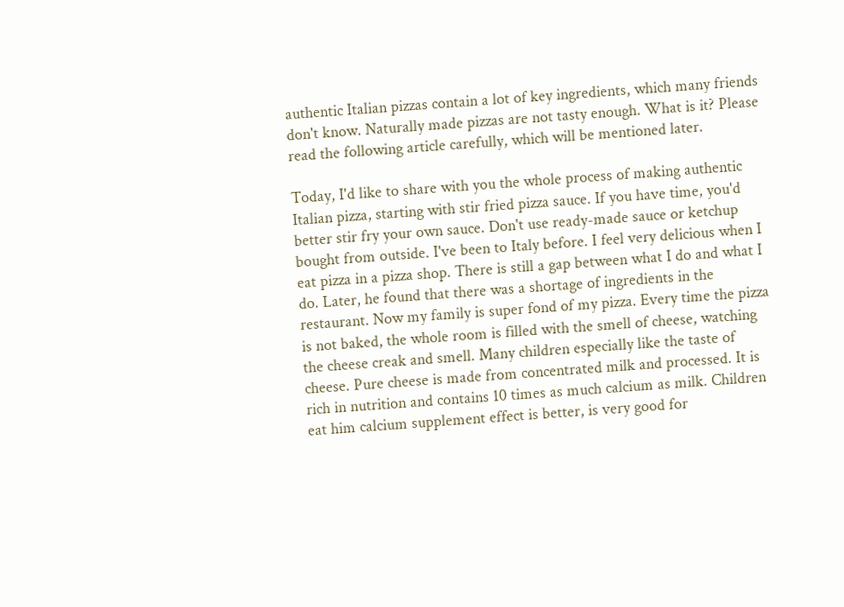authentic Italian pizzas contain a lot of key ingredients, which many friends don't know. Naturally made pizzas are not tasty enough. What is it? Please read the following article carefully, which will be mentioned later.

Today, I'd like to share with you the whole process of making authentic Italian pizza, starting with stir fried pizza sauce. If you have time, you'd better stir fry your own sauce. Don't use ready-made sauce or ketchup bought from outside. I've been to Italy before. I feel very delicious when I eat pizza in a pizza shop. There is still a gap between what I do and what I do. Later, he found that there was a shortage of ingredients in the restaurant. Now my family is super fond of my pizza. Every time the pizza is not baked, the whole room is filled with the smell of cheese, watching the cheese creak and smell. Many children especially like the taste of cheese. Pure cheese is made from concentrated milk and processed. It is rich in nutrition and contains 10 times as much calcium as milk. Children eat him calcium supplement effect is better, is very good for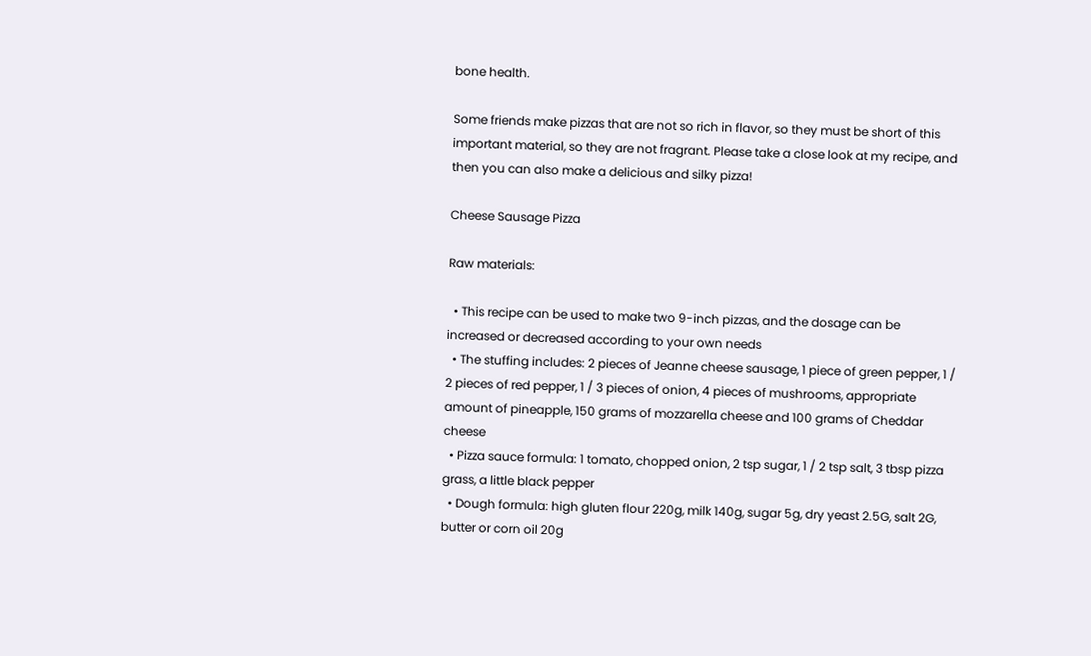bone health.

Some friends make pizzas that are not so rich in flavor, so they must be short of this important material, so they are not fragrant. Please take a close look at my recipe, and then you can also make a delicious and silky pizza!

Cheese Sausage Pizza

Raw materials:

  • This recipe can be used to make two 9-inch pizzas, and the dosage can be increased or decreased according to your own needs
  • The stuffing includes: 2 pieces of Jeanne cheese sausage, 1 piece of green pepper, 1 / 2 pieces of red pepper, 1 / 3 pieces of onion, 4 pieces of mushrooms, appropriate amount of pineapple, 150 grams of mozzarella cheese and 100 grams of Cheddar cheese
  • Pizza sauce formula: 1 tomato, chopped onion, 2 tsp sugar, 1 / 2 tsp salt, 3 tbsp pizza grass, a little black pepper
  • Dough formula: high gluten flour 220g, milk 140g, sugar 5g, dry yeast 2.5G, salt 2G, butter or corn oil 20g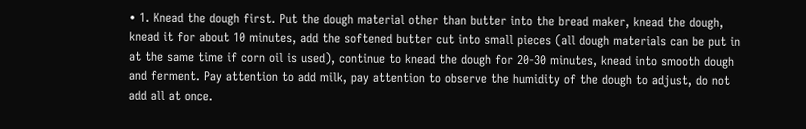• 1. Knead the dough first. Put the dough material other than butter into the bread maker, knead the dough, knead it for about 10 minutes, add the softened butter cut into small pieces (all dough materials can be put in at the same time if corn oil is used), continue to knead the dough for 20-30 minutes, knead into smooth dough and ferment. Pay attention to add milk, pay attention to observe the humidity of the dough to adjust, do not add all at once.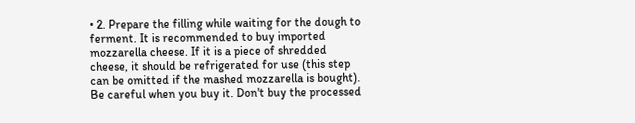• 2. Prepare the filling while waiting for the dough to ferment. It is recommended to buy imported mozzarella cheese. If it is a piece of shredded cheese, it should be refrigerated for use (this step can be omitted if the mashed mozzarella is bought). Be careful when you buy it. Don't buy the processed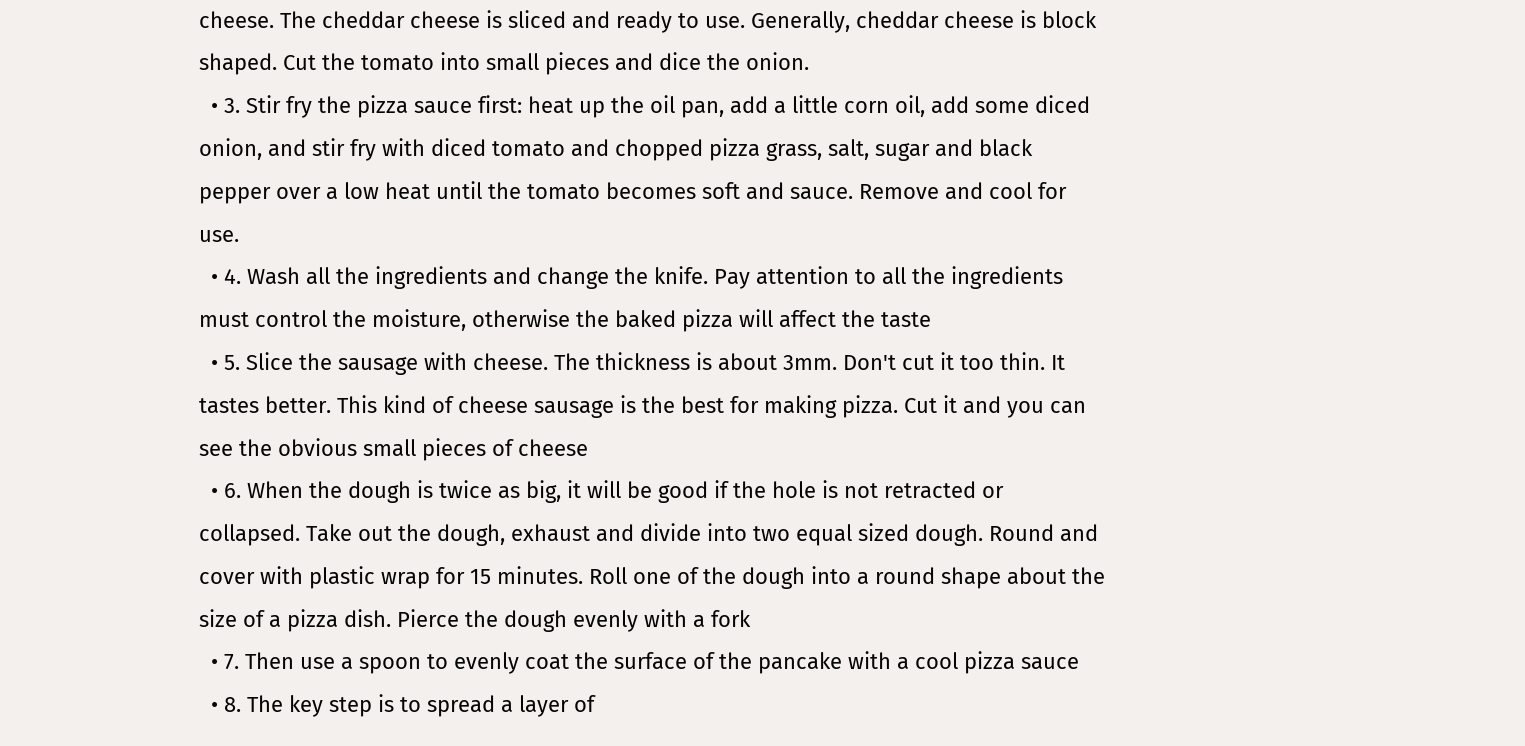cheese. The cheddar cheese is sliced and ready to use. Generally, cheddar cheese is block shaped. Cut the tomato into small pieces and dice the onion.
  • 3. Stir fry the pizza sauce first: heat up the oil pan, add a little corn oil, add some diced onion, and stir fry with diced tomato and chopped pizza grass, salt, sugar and black pepper over a low heat until the tomato becomes soft and sauce. Remove and cool for use.
  • 4. Wash all the ingredients and change the knife. Pay attention to all the ingredients must control the moisture, otherwise the baked pizza will affect the taste
  • 5. Slice the sausage with cheese. The thickness is about 3mm. Don't cut it too thin. It tastes better. This kind of cheese sausage is the best for making pizza. Cut it and you can see the obvious small pieces of cheese
  • 6. When the dough is twice as big, it will be good if the hole is not retracted or collapsed. Take out the dough, exhaust and divide into two equal sized dough. Round and cover with plastic wrap for 15 minutes. Roll one of the dough into a round shape about the size of a pizza dish. Pierce the dough evenly with a fork
  • 7. Then use a spoon to evenly coat the surface of the pancake with a cool pizza sauce
  • 8. The key step is to spread a layer of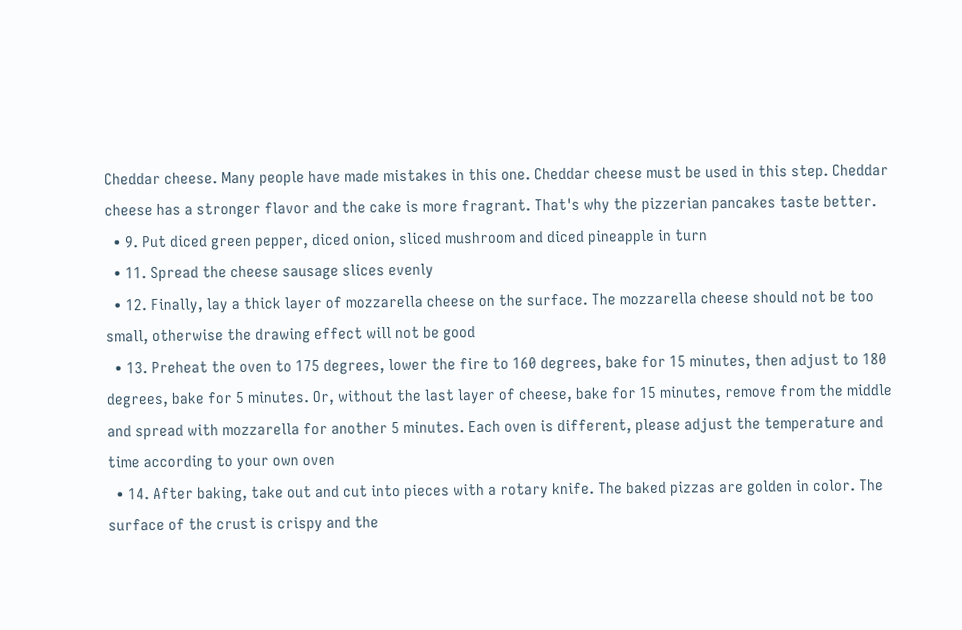Cheddar cheese. Many people have made mistakes in this one. Cheddar cheese must be used in this step. Cheddar cheese has a stronger flavor and the cake is more fragrant. That's why the pizzerian pancakes taste better.
  • 9. Put diced green pepper, diced onion, sliced mushroom and diced pineapple in turn
  • 11. Spread the cheese sausage slices evenly
  • 12. Finally, lay a thick layer of mozzarella cheese on the surface. The mozzarella cheese should not be too small, otherwise the drawing effect will not be good
  • 13. Preheat the oven to 175 degrees, lower the fire to 160 degrees, bake for 15 minutes, then adjust to 180 degrees, bake for 5 minutes. Or, without the last layer of cheese, bake for 15 minutes, remove from the middle and spread with mozzarella for another 5 minutes. Each oven is different, please adjust the temperature and time according to your own oven
  • 14. After baking, take out and cut into pieces with a rotary knife. The baked pizzas are golden in color. The surface of the crust is crispy and the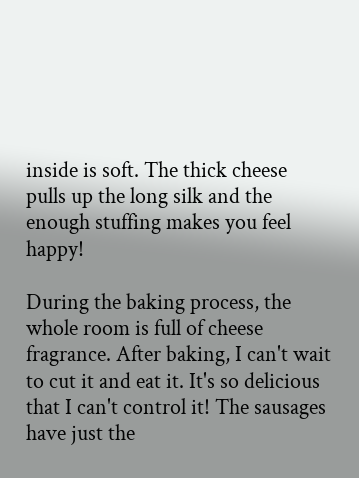inside is soft. The thick cheese pulls up the long silk and the enough stuffing makes you feel happy!

During the baking process, the whole room is full of cheese fragrance. After baking, I can't wait to cut it and eat it. It's so delicious that I can't control it! The sausages have just the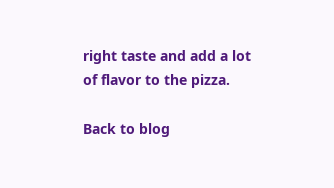right taste and add a lot of flavor to the pizza.

Back to blog